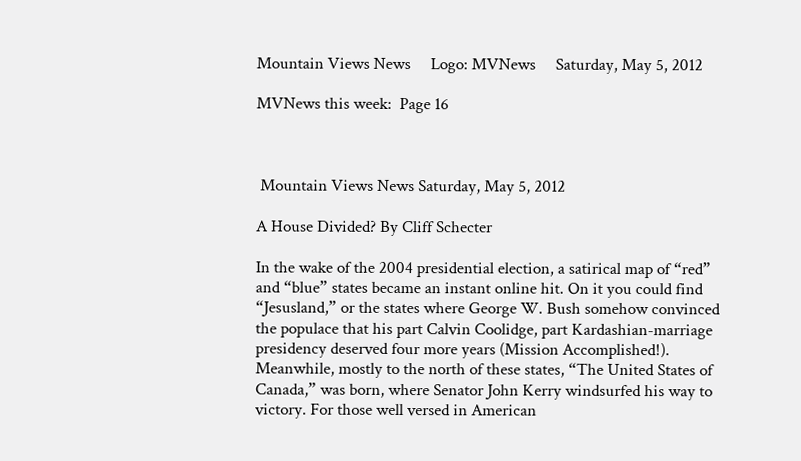Mountain Views News     Logo: MVNews     Saturday, May 5, 2012

MVNews this week:  Page 16



 Mountain Views News Saturday, May 5, 2012

A House Divided? By Cliff Schecter

In the wake of the 2004 presidential election, a satirical map of “red”
and “blue” states became an instant online hit. On it you could find
“Jesusland,” or the states where George W. Bush somehow convinced
the populace that his part Calvin Coolidge, part Kardashian-marriage
presidency deserved four more years (Mission Accomplished!).
Meanwhile, mostly to the north of these states, “The United States of
Canada,” was born, where Senator John Kerry windsurfed his way to
victory. For those well versed in American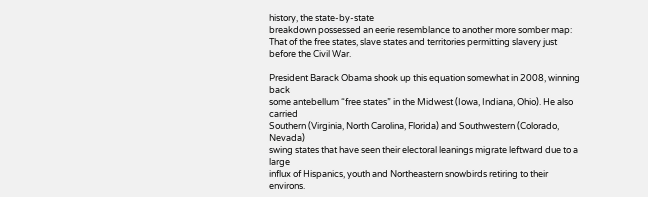history, the state-by-state
breakdown possessed an eerie resemblance to another more somber map:
That of the free states, slave states and territories permitting slavery just
before the Civil War.

President Barack Obama shook up this equation somewhat in 2008, winning back
some antebellum “free states” in the Midwest (Iowa, Indiana, Ohio). He also carried
Southern (Virginia, North Carolina, Florida) and Southwestern (Colorado, Nevada)
swing states that have seen their electoral leanings migrate leftward due to a large
influx of Hispanics, youth and Northeastern snowbirds retiring to their environs.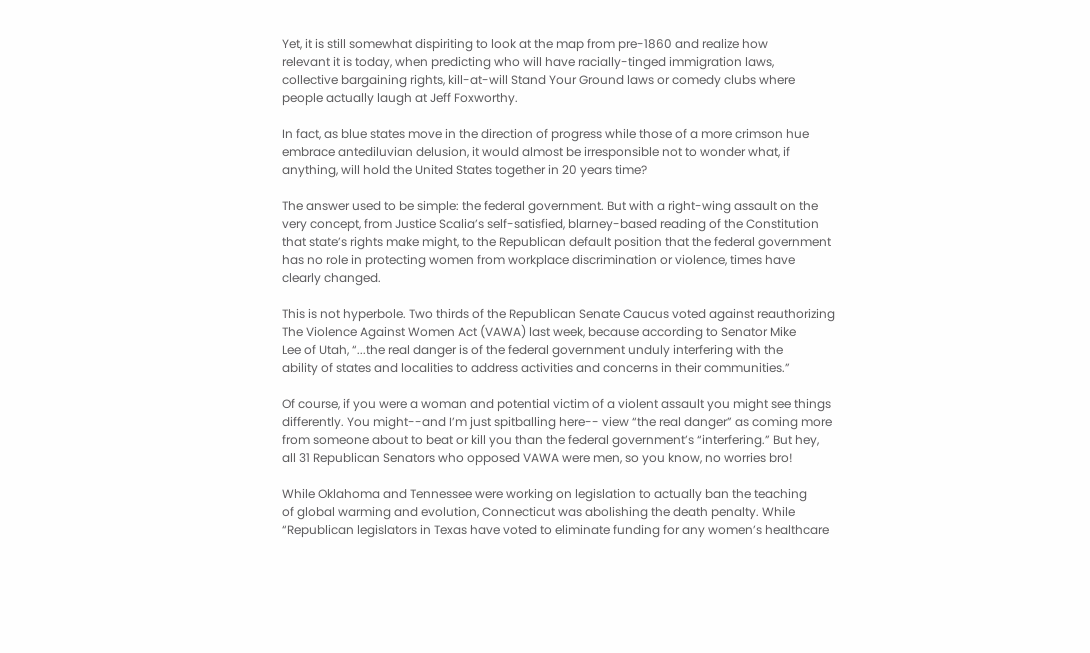Yet, it is still somewhat dispiriting to look at the map from pre-1860 and realize how
relevant it is today, when predicting who will have racially-tinged immigration laws,
collective bargaining rights, kill-at-will Stand Your Ground laws or comedy clubs where
people actually laugh at Jeff Foxworthy.

In fact, as blue states move in the direction of progress while those of a more crimson hue
embrace antediluvian delusion, it would almost be irresponsible not to wonder what, if
anything, will hold the United States together in 20 years time?

The answer used to be simple: the federal government. But with a right-wing assault on the
very concept, from Justice Scalia’s self-satisfied, blarney-based reading of the Constitution
that state’s rights make might, to the Republican default position that the federal government
has no role in protecting women from workplace discrimination or violence, times have
clearly changed.

This is not hyperbole. Two thirds of the Republican Senate Caucus voted against reauthorizing
The Violence Against Women Act (VAWA) last week, because according to Senator Mike
Lee of Utah, “...the real danger is of the federal government unduly interfering with the
ability of states and localities to address activities and concerns in their communities.”

Of course, if you were a woman and potential victim of a violent assault you might see things
differently. You might--and I’m just spitballing here-- view “the real danger” as coming more
from someone about to beat or kill you than the federal government’s “interfering.” But hey,
all 31 Republican Senators who opposed VAWA were men, so you know, no worries bro!

While Oklahoma and Tennessee were working on legislation to actually ban the teaching
of global warming and evolution, Connecticut was abolishing the death penalty. While
“Republican legislators in Texas have voted to eliminate funding for any women’s healthcare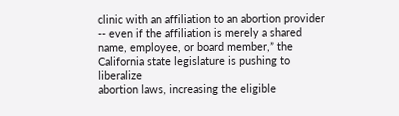clinic with an affiliation to an abortion provider -- even if the affiliation is merely a shared
name, employee, or board member,” the California state legislature is pushing to liberalize
abortion laws, increasing the eligible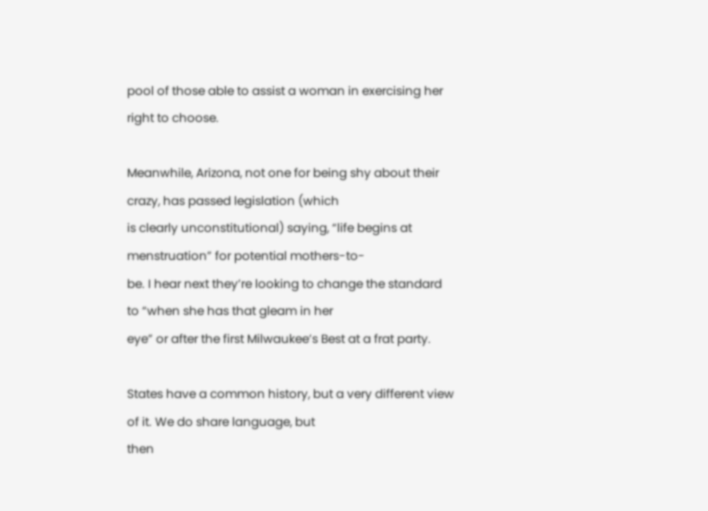pool of those able to assist a woman in exercising her
right to choose.

Meanwhile, Arizona, not one for being shy about their crazy, has passed legislation (which
is clearly unconstitutional) saying, “life begins at menstruation” for potential mothers-to-
be. I hear next they’re looking to change the standard to “when she has that gleam in her
eye” or after the first Milwaukee’s Best at a frat party.

States have a common history, but a very different view of it. We do share language, but
then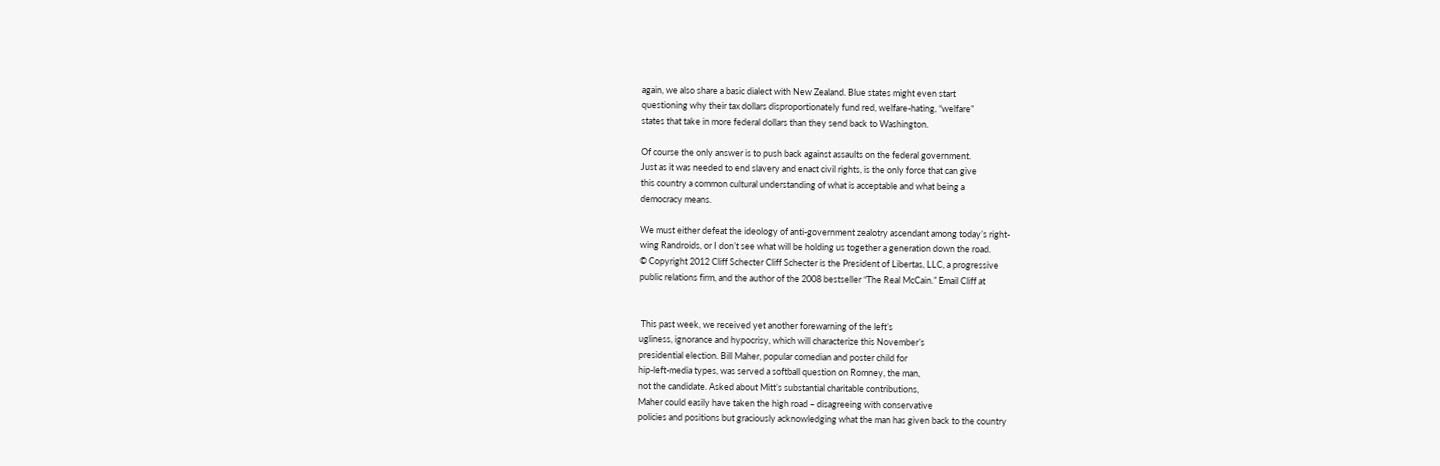again, we also share a basic dialect with New Zealand. Blue states might even start
questioning why their tax dollars disproportionately fund red, welfare-hating, “welfare”
states that take in more federal dollars than they send back to Washington.

Of course the only answer is to push back against assaults on the federal government.
Just as it was needed to end slavery and enact civil rights, is the only force that can give
this country a common cultural understanding of what is acceptable and what being a
democracy means.

We must either defeat the ideology of anti-government zealotry ascendant among today’s right-
wing Randroids, or I don’t see what will be holding us together a generation down the road.
© Copyright 2012 Cliff Schecter Cliff Schecter is the President of Libertas, LLC, a progressive
public relations firm, and the author of the 2008 bestseller “The Real McCain.” Email Cliff at


 This past week, we received yet another forewarning of the left’s
ugliness, ignorance and hypocrisy, which will characterize this November’s
presidential election. Bill Maher, popular comedian and poster child for
hip-left-media types, was served a softball question on Romney, the man,
not the candidate. Asked about Mitt’s substantial charitable contributions,
Maher could easily have taken the high road – disagreeing with conservative
policies and positions but graciously acknowledging what the man has given back to the country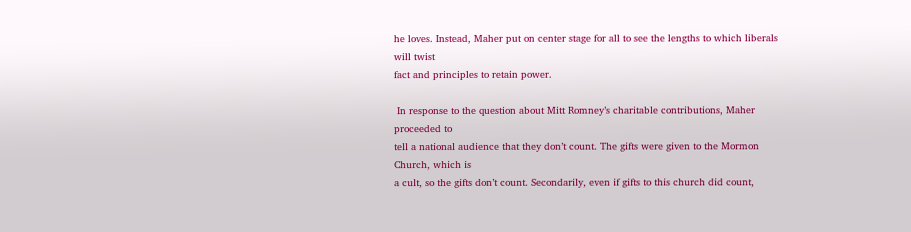he loves. Instead, Maher put on center stage for all to see the lengths to which liberals will twist
fact and principles to retain power.

 In response to the question about Mitt Romney’s charitable contributions, Maher proceeded to
tell a national audience that they don’t count. The gifts were given to the Mormon Church, which is
a cult, so the gifts don’t count. Secondarily, even if gifts to this church did count,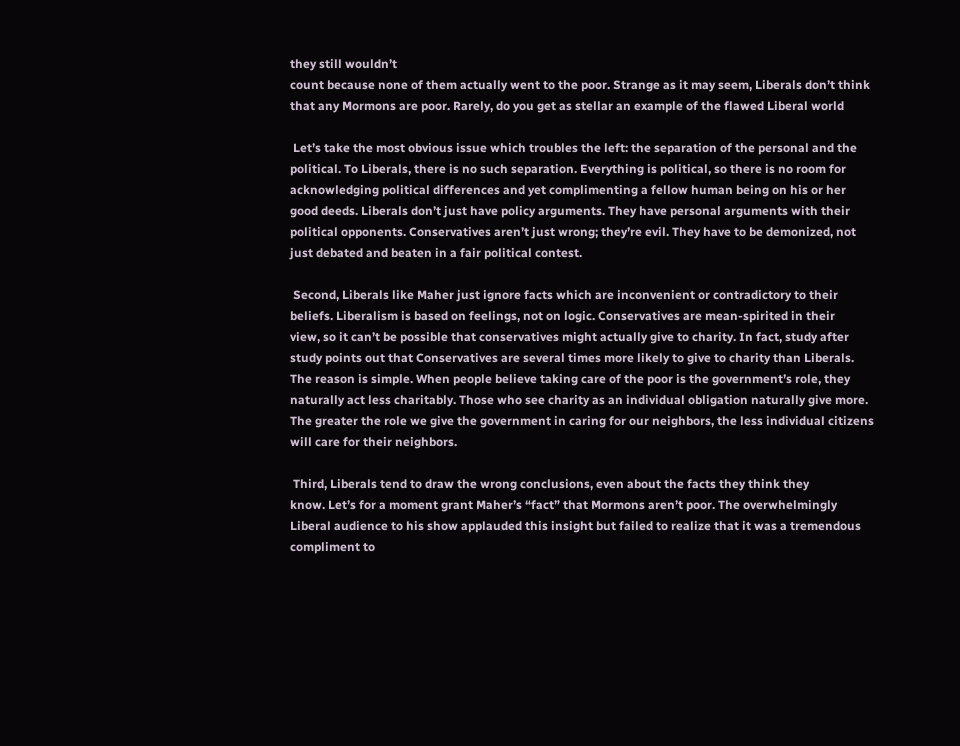they still wouldn’t
count because none of them actually went to the poor. Strange as it may seem, Liberals don’t think
that any Mormons are poor. Rarely, do you get as stellar an example of the flawed Liberal world

 Let’s take the most obvious issue which troubles the left: the separation of the personal and the
political. To Liberals, there is no such separation. Everything is political, so there is no room for
acknowledging political differences and yet complimenting a fellow human being on his or her
good deeds. Liberals don’t just have policy arguments. They have personal arguments with their
political opponents. Conservatives aren’t just wrong; they’re evil. They have to be demonized, not
just debated and beaten in a fair political contest.

 Second, Liberals like Maher just ignore facts which are inconvenient or contradictory to their
beliefs. Liberalism is based on feelings, not on logic. Conservatives are mean-spirited in their
view, so it can’t be possible that conservatives might actually give to charity. In fact, study after
study points out that Conservatives are several times more likely to give to charity than Liberals.
The reason is simple. When people believe taking care of the poor is the government’s role, they
naturally act less charitably. Those who see charity as an individual obligation naturally give more.
The greater the role we give the government in caring for our neighbors, the less individual citizens
will care for their neighbors.

 Third, Liberals tend to draw the wrong conclusions, even about the facts they think they
know. Let’s for a moment grant Maher’s “fact” that Mormons aren’t poor. The overwhelmingly
Liberal audience to his show applauded this insight but failed to realize that it was a tremendous
compliment to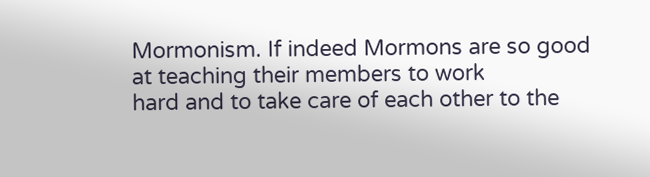Mormonism. If indeed Mormons are so good at teaching their members to work
hard and to take care of each other to the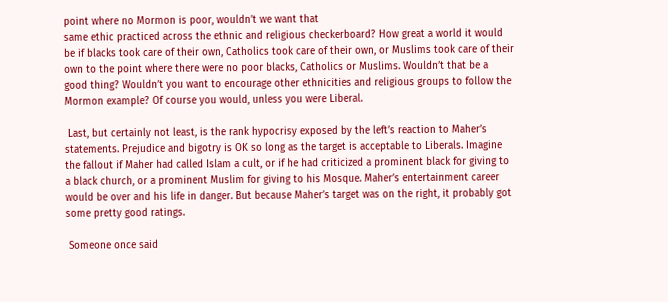point where no Mormon is poor, wouldn’t we want that
same ethic practiced across the ethnic and religious checkerboard? How great a world it would
be if blacks took care of their own, Catholics took care of their own, or Muslims took care of their
own to the point where there were no poor blacks, Catholics or Muslims. Wouldn’t that be a
good thing? Wouldn’t you want to encourage other ethnicities and religious groups to follow the
Mormon example? Of course you would, unless you were Liberal.

 Last, but certainly not least, is the rank hypocrisy exposed by the left’s reaction to Maher’s
statements. Prejudice and bigotry is OK so long as the target is acceptable to Liberals. Imagine
the fallout if Maher had called Islam a cult, or if he had criticized a prominent black for giving to
a black church, or a prominent Muslim for giving to his Mosque. Maher’s entertainment career
would be over and his life in danger. But because Maher’s target was on the right, it probably got
some pretty good ratings.

 Someone once said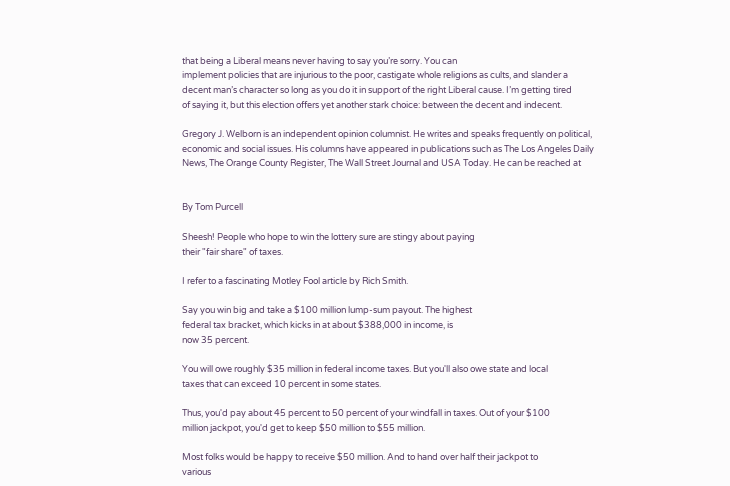that being a Liberal means never having to say you’re sorry. You can
implement policies that are injurious to the poor, castigate whole religions as cults, and slander a
decent man’s character so long as you do it in support of the right Liberal cause. I’m getting tired
of saying it, but this election offers yet another stark choice: between the decent and indecent.

Gregory J. Welborn is an independent opinion columnist. He writes and speaks frequently on political,
economic and social issues. His columns have appeared in publications such as The Los Angeles Daily
News, The Orange County Register, The Wall Street Journal and USA Today. He can be reached at


By Tom Purcell

Sheesh! People who hope to win the lottery sure are stingy about paying
their "fair share" of taxes.

I refer to a fascinating Motley Fool article by Rich Smith.

Say you win big and take a $100 million lump-sum payout. The highest
federal tax bracket, which kicks in at about $388,000 in income, is
now 35 percent.

You will owe roughly $35 million in federal income taxes. But you'll also owe state and local
taxes that can exceed 10 percent in some states.

Thus, you'd pay about 45 percent to 50 percent of your windfall in taxes. Out of your $100
million jackpot, you'd get to keep $50 million to $55 million.

Most folks would be happy to receive $50 million. And to hand over half their jackpot to
various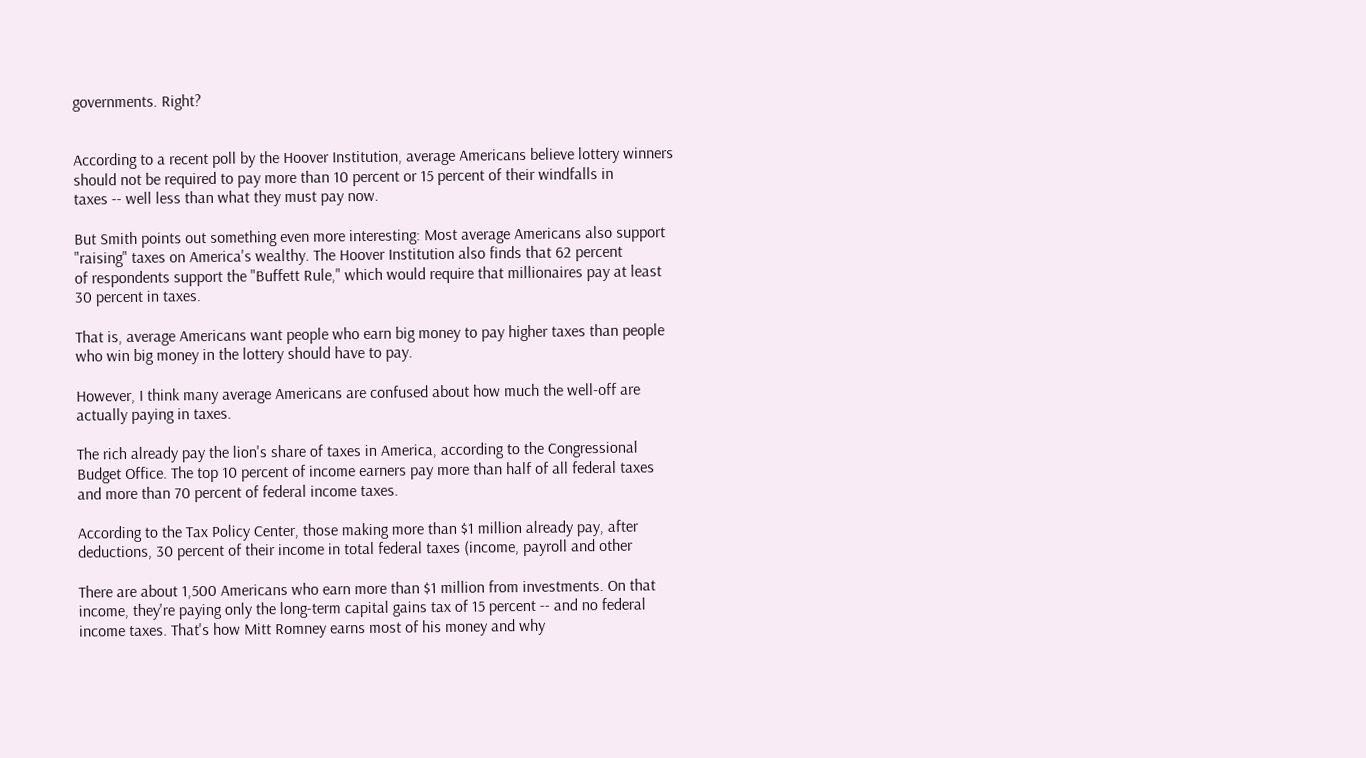governments. Right?


According to a recent poll by the Hoover Institution, average Americans believe lottery winners
should not be required to pay more than 10 percent or 15 percent of their windfalls in
taxes -- well less than what they must pay now.

But Smith points out something even more interesting: Most average Americans also support
"raising" taxes on America's wealthy. The Hoover Institution also finds that 62 percent
of respondents support the "Buffett Rule," which would require that millionaires pay at least
30 percent in taxes.

That is, average Americans want people who earn big money to pay higher taxes than people
who win big money in the lottery should have to pay.

However, I think many average Americans are confused about how much the well-off are
actually paying in taxes.

The rich already pay the lion's share of taxes in America, according to the Congressional
Budget Office. The top 10 percent of income earners pay more than half of all federal taxes
and more than 70 percent of federal income taxes.

According to the Tax Policy Center, those making more than $1 million already pay, after
deductions, 30 percent of their income in total federal taxes (income, payroll and other

There are about 1,500 Americans who earn more than $1 million from investments. On that
income, they're paying only the long-term capital gains tax of 15 percent -- and no federal
income taxes. That's how Mitt Romney earns most of his money and why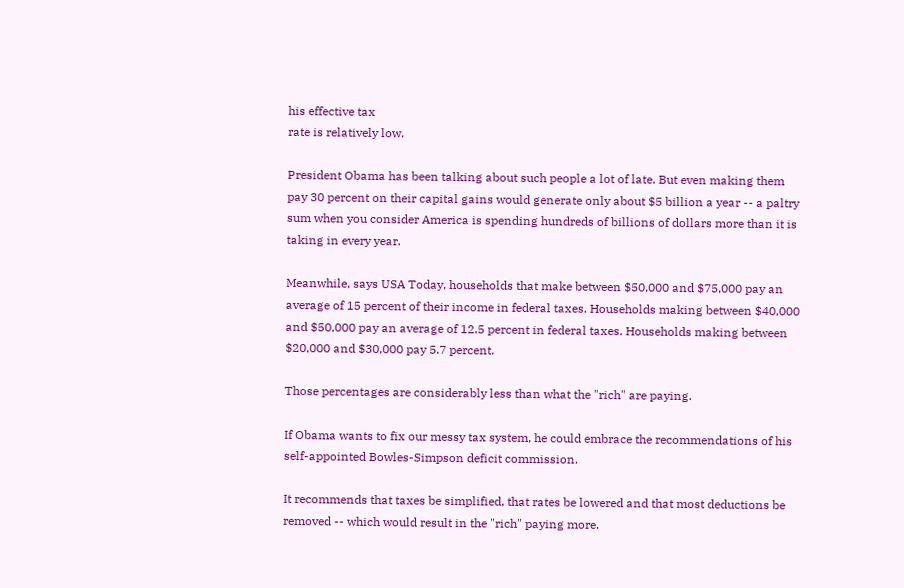his effective tax
rate is relatively low.

President Obama has been talking about such people a lot of late. But even making them
pay 30 percent on their capital gains would generate only about $5 billion a year -- a paltry
sum when you consider America is spending hundreds of billions of dollars more than it is
taking in every year.

Meanwhile, says USA Today, households that make between $50,000 and $75,000 pay an
average of 15 percent of their income in federal taxes. Households making between $40,000
and $50,000 pay an average of 12.5 percent in federal taxes. Households making between
$20,000 and $30,000 pay 5.7 percent.

Those percentages are considerably less than what the "rich" are paying.

If Obama wants to fix our messy tax system, he could embrace the recommendations of his
self-appointed Bowles-Simpson deficit commission.

It recommends that taxes be simplified, that rates be lowered and that most deductions be
removed -- which would result in the "rich" paying more.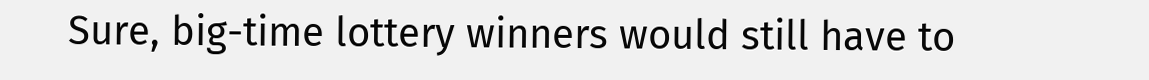Sure, big-time lottery winners would still have to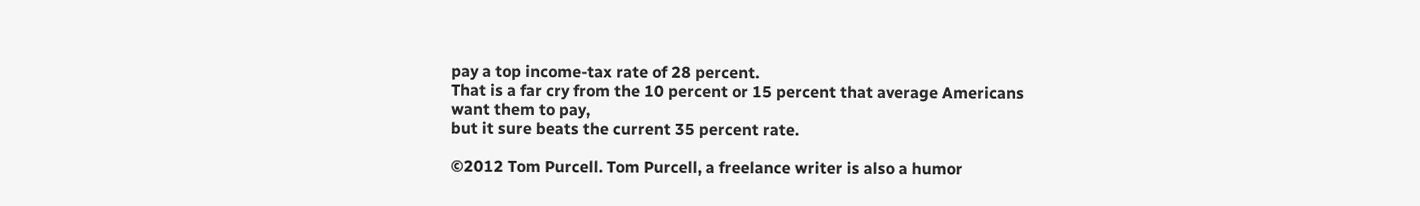pay a top income-tax rate of 28 percent.
That is a far cry from the 10 percent or 15 percent that average Americans want them to pay,
but it sure beats the current 35 percent rate.

©2012 Tom Purcell. Tom Purcell, a freelance writer is also a humor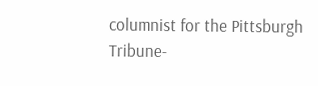columnist for the Pittsburgh
Tribune-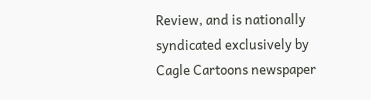Review, and is nationally syndicated exclusively by Cagle Cartoons newspaper